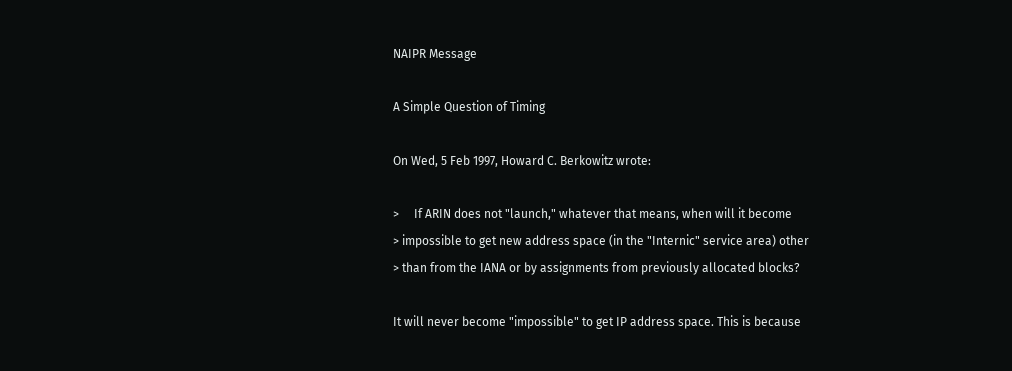NAIPR Message

A Simple Question of Timing

On Wed, 5 Feb 1997, Howard C. Berkowitz wrote:

>     If ARIN does not "launch," whatever that means, when will it become
> impossible to get new address space (in the "Internic" service area) other
> than from the IANA or by assignments from previously allocated blocks?

It will never become "impossible" to get IP address space. This is because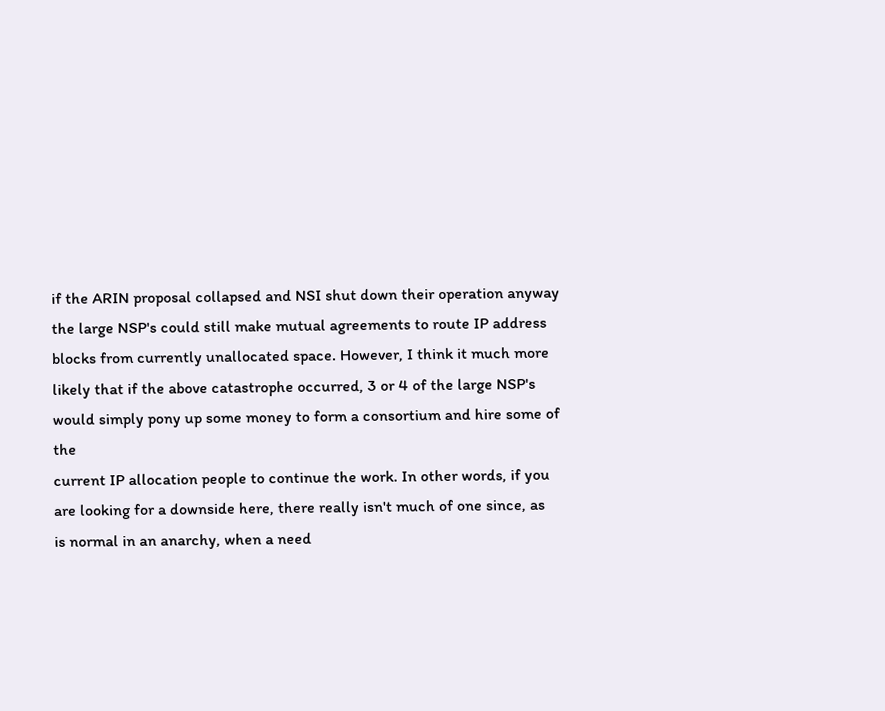if the ARIN proposal collapsed and NSI shut down their operation anyway
the large NSP's could still make mutual agreements to route IP address
blocks from currently unallocated space. However, I think it much more
likely that if the above catastrophe occurred, 3 or 4 of the large NSP's
would simply pony up some money to form a consortium and hire some of the
current IP allocation people to continue the work. In other words, if you
are looking for a downside here, there really isn't much of one since, as
is normal in an anarchy, when a need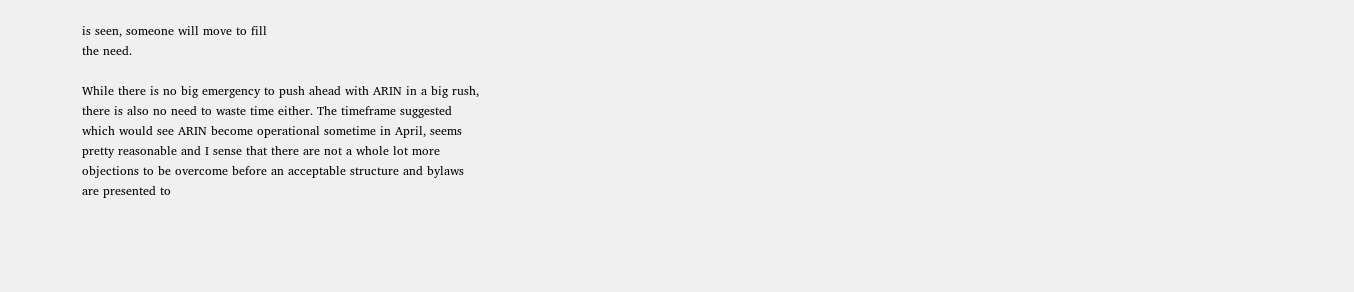is seen, someone will move to fill
the need.

While there is no big emergency to push ahead with ARIN in a big rush,
there is also no need to waste time either. The timeframe suggested
which would see ARIN become operational sometime in April, seems
pretty reasonable and I sense that there are not a whole lot more
objections to be overcome before an acceptable structure and bylaws
are presented to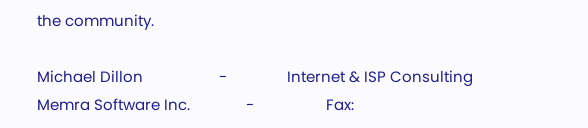the community.

Michael Dillon                   -               Internet & ISP Consulting
Memra Software Inc.              -                  Fax: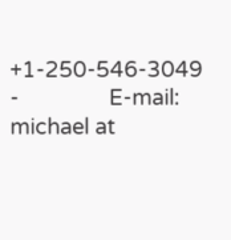+1-250-546-3049             -               E-mail: michael at